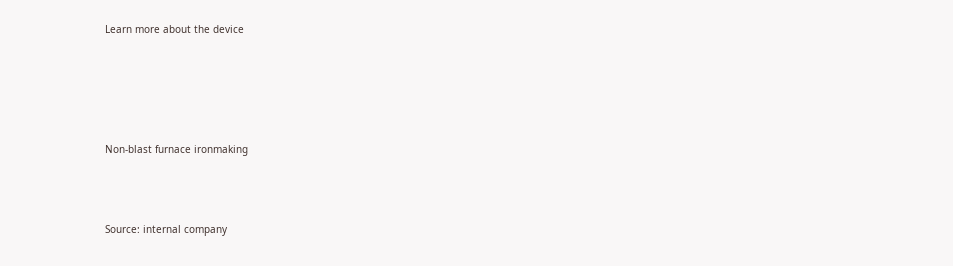Learn more about the device





Non-blast furnace ironmaking



Source: internal company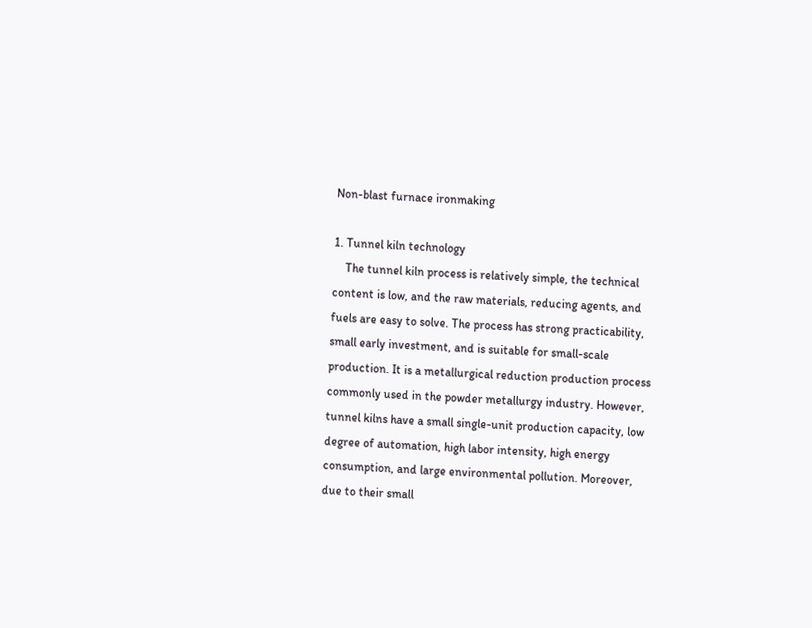Non-blast furnace ironmaking

1. Tunnel kiln technology
    The tunnel kiln process is relatively simple, the technical content is low, and the raw materials, reducing agents, and fuels are easy to solve. The process has strong practicability, small early investment, and is suitable for small-scale production. It is a metallurgical reduction production process commonly used in the powder metallurgy industry. However, tunnel kilns have a small single-unit production capacity, low degree of automation, high labor intensity, high energy consumption, and large environmental pollution. Moreover, due to their small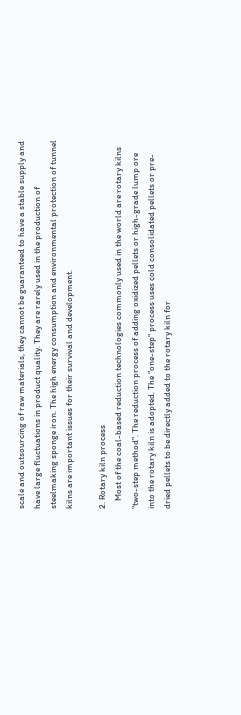scale and outsourcing of raw materials, they cannot be guaranteed to have a stable supply and have large fluctuations in product quality. They are rarely used in the production of steelmaking sponge iron. The high energy consumption and environmental protection of tunnel kilns are important issues for their survival and development.

2. Rotary kiln process
    Most of the coal-based reduction technologies commonly used in the world are rotary kilns "two-step method". The reduction process of adding oxidized pellets or high-grade lump ore into the rotary kiln is adopted. The "one-step" process uses cold consolidated pellets or pre-dried pellets to be directly added to the rotary kiln for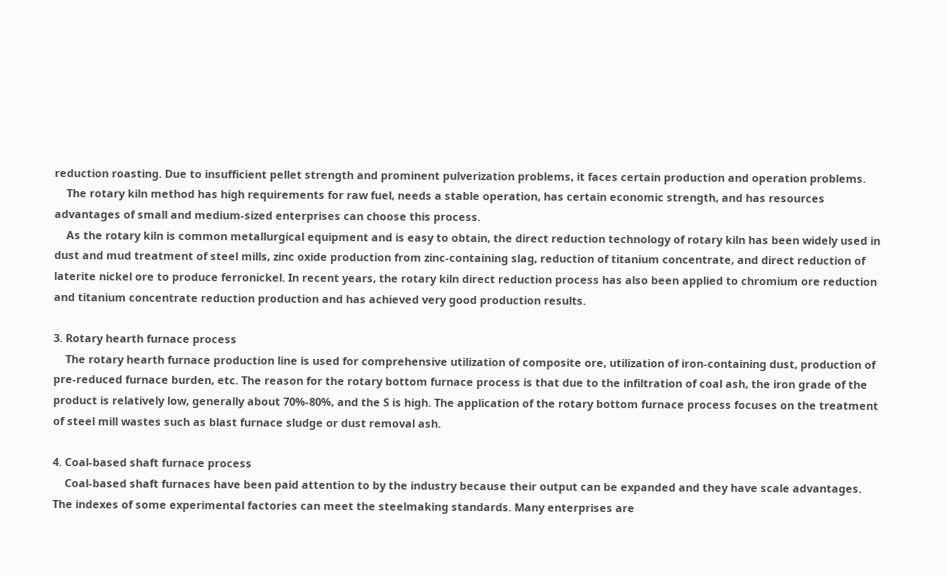reduction roasting. Due to insufficient pellet strength and prominent pulverization problems, it faces certain production and operation problems.
    The rotary kiln method has high requirements for raw fuel, needs a stable operation, has certain economic strength, and has resources advantages of small and medium-sized enterprises can choose this process.
    As the rotary kiln is common metallurgical equipment and is easy to obtain, the direct reduction technology of rotary kiln has been widely used in dust and mud treatment of steel mills, zinc oxide production from zinc-containing slag, reduction of titanium concentrate, and direct reduction of laterite nickel ore to produce ferronickel. In recent years, the rotary kiln direct reduction process has also been applied to chromium ore reduction and titanium concentrate reduction production and has achieved very good production results.

3. Rotary hearth furnace process
    The rotary hearth furnace production line is used for comprehensive utilization of composite ore, utilization of iron-containing dust, production of pre-reduced furnace burden, etc. The reason for the rotary bottom furnace process is that due to the infiltration of coal ash, the iron grade of the product is relatively low, generally about 70%-80%, and the S is high. The application of the rotary bottom furnace process focuses on the treatment of steel mill wastes such as blast furnace sludge or dust removal ash.

4. Coal-based shaft furnace process
    Coal-based shaft furnaces have been paid attention to by the industry because their output can be expanded and they have scale advantages. The indexes of some experimental factories can meet the steelmaking standards. Many enterprises are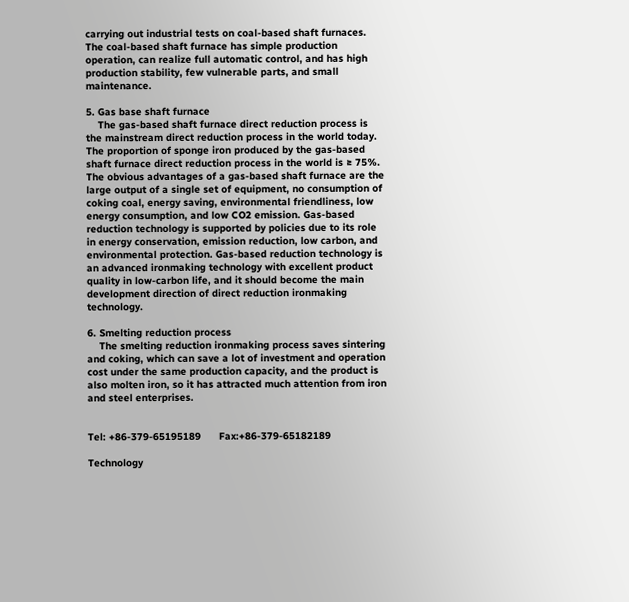carrying out industrial tests on coal-based shaft furnaces. The coal-based shaft furnace has simple production operation, can realize full automatic control, and has high production stability, few vulnerable parts, and small maintenance.

5. Gas base shaft furnace
    The gas-based shaft furnace direct reduction process is the mainstream direct reduction process in the world today. The proportion of sponge iron produced by the gas-based shaft furnace direct reduction process in the world is ≥ 75%. The obvious advantages of a gas-based shaft furnace are the large output of a single set of equipment, no consumption of coking coal, energy saving, environmental friendliness, low energy consumption, and low CO2 emission. Gas-based reduction technology is supported by policies due to its role in energy conservation, emission reduction, low carbon, and environmental protection. Gas-based reduction technology is an advanced ironmaking technology with excellent product quality in low-carbon life, and it should become the main development direction of direct reduction ironmaking technology.

6. Smelting reduction process
    The smelting reduction ironmaking process saves sintering and coking, which can save a lot of investment and operation cost under the same production capacity, and the product is also molten iron, so it has attracted much attention from iron and steel enterprises.


Tel: +86-379-65195189      Fax:+86-379-65182189

Technology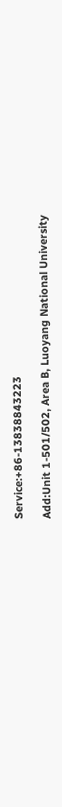Service:+86-13838843223

Add:Unit 1-501/502, Area B, Luoyang National University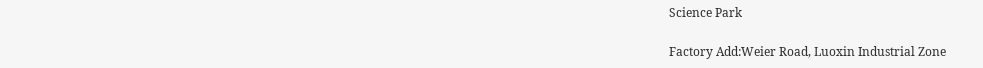Science Park

Factory Add:Weier Road, Luoxin Industrial Zone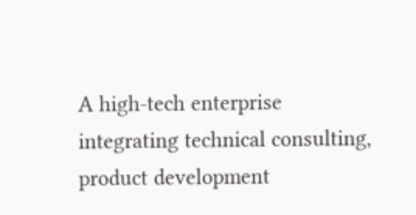A high-tech enterprise integrating technical consulting, product development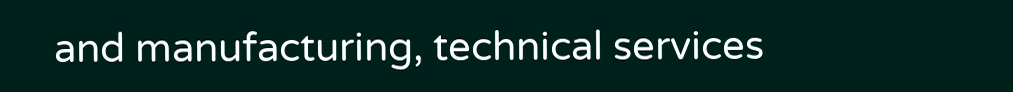and manufacturing, technical services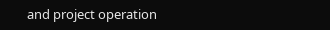and project operation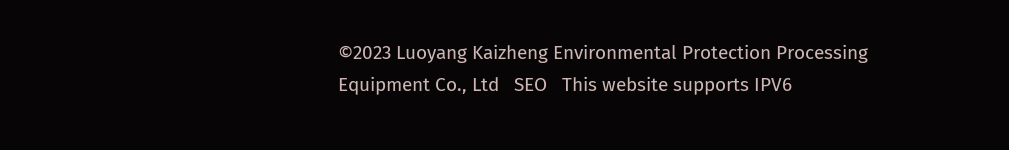©2023 Luoyang Kaizheng Environmental Protection Processing Equipment Co., Ltd   SEO   This website supports IPV6